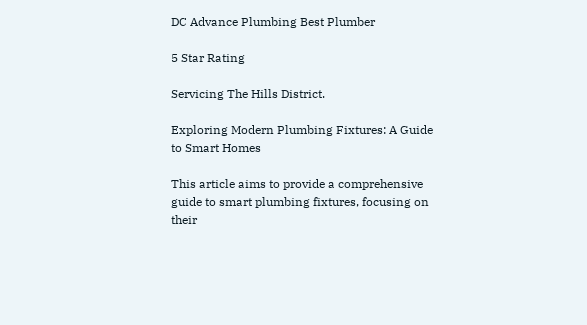DC Advance Plumbing Best Plumber

5 Star Rating

Servicing The Hills District.

Exploring Modern Plumbing Fixtures: A Guide to Smart Homes

This article aims to provide a comprehensive guide to smart plumbing fixtures, focusing on their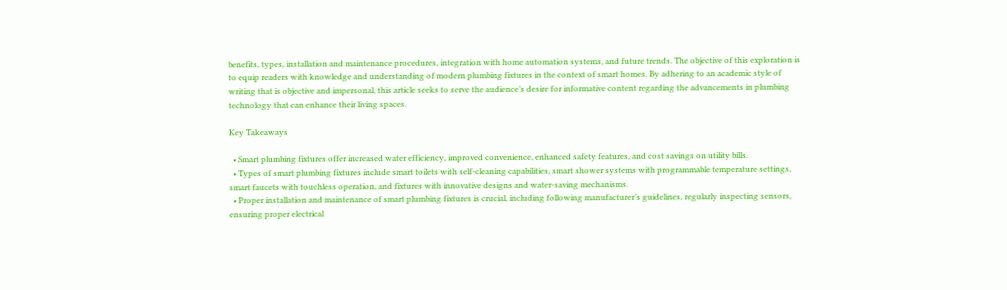benefits, types, installation and maintenance procedures, integration with home automation systems, and future trends. The objective of this exploration is to equip readers with knowledge and understanding of modern plumbing fixtures in the context of smart homes. By adhering to an academic style of writing that is objective and impersonal, this article seeks to serve the audience’s desire for informative content regarding the advancements in plumbing technology that can enhance their living spaces.

Key Takeaways

  • Smart plumbing fixtures offer increased water efficiency, improved convenience, enhanced safety features, and cost savings on utility bills.
  • Types of smart plumbing fixtures include smart toilets with self-cleaning capabilities, smart shower systems with programmable temperature settings, smart faucets with touchless operation, and fixtures with innovative designs and water-saving mechanisms.
  • Proper installation and maintenance of smart plumbing fixtures is crucial, including following manufacturer’s guidelines, regularly inspecting sensors, ensuring proper electrical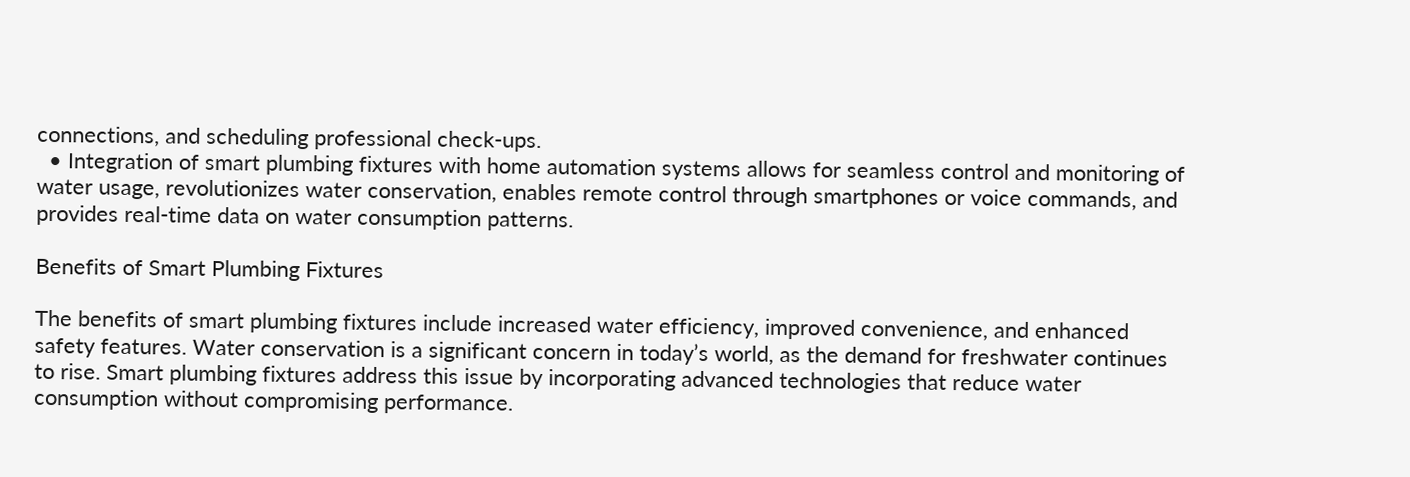connections, and scheduling professional check-ups.
  • Integration of smart plumbing fixtures with home automation systems allows for seamless control and monitoring of water usage, revolutionizes water conservation, enables remote control through smartphones or voice commands, and provides real-time data on water consumption patterns.

Benefits of Smart Plumbing Fixtures

The benefits of smart plumbing fixtures include increased water efficiency, improved convenience, and enhanced safety features. Water conservation is a significant concern in today’s world, as the demand for freshwater continues to rise. Smart plumbing fixtures address this issue by incorporating advanced technologies that reduce water consumption without compromising performance.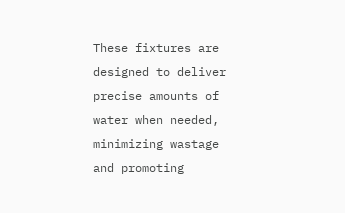These fixtures are designed to deliver precise amounts of water when needed, minimizing wastage and promoting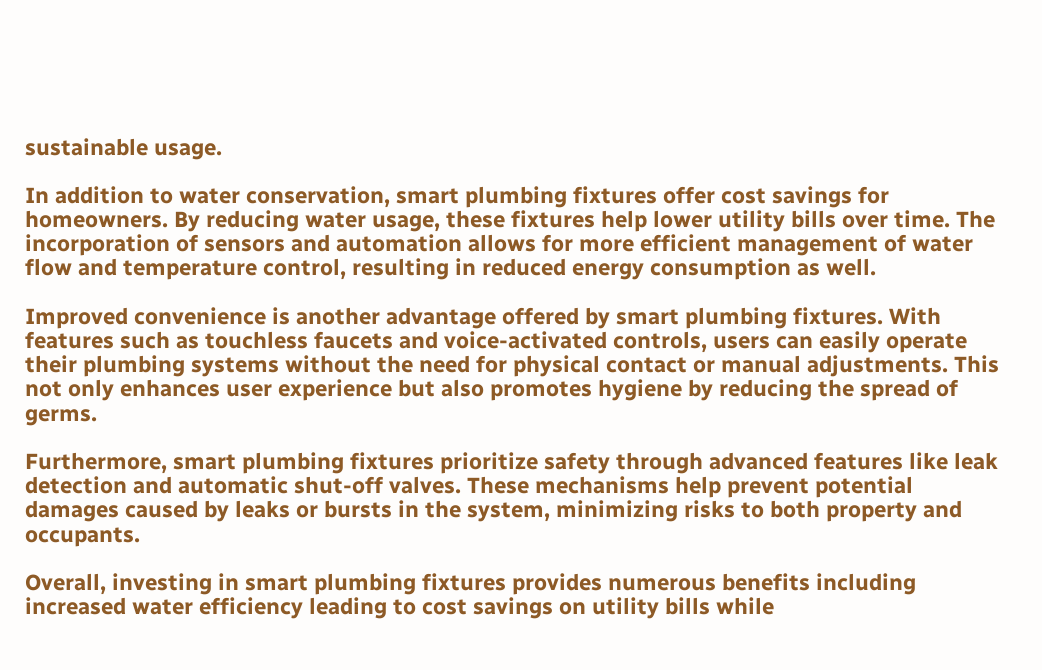sustainable usage.

In addition to water conservation, smart plumbing fixtures offer cost savings for homeowners. By reducing water usage, these fixtures help lower utility bills over time. The incorporation of sensors and automation allows for more efficient management of water flow and temperature control, resulting in reduced energy consumption as well.

Improved convenience is another advantage offered by smart plumbing fixtures. With features such as touchless faucets and voice-activated controls, users can easily operate their plumbing systems without the need for physical contact or manual adjustments. This not only enhances user experience but also promotes hygiene by reducing the spread of germs.

Furthermore, smart plumbing fixtures prioritize safety through advanced features like leak detection and automatic shut-off valves. These mechanisms help prevent potential damages caused by leaks or bursts in the system, minimizing risks to both property and occupants.

Overall, investing in smart plumbing fixtures provides numerous benefits including increased water efficiency leading to cost savings on utility bills while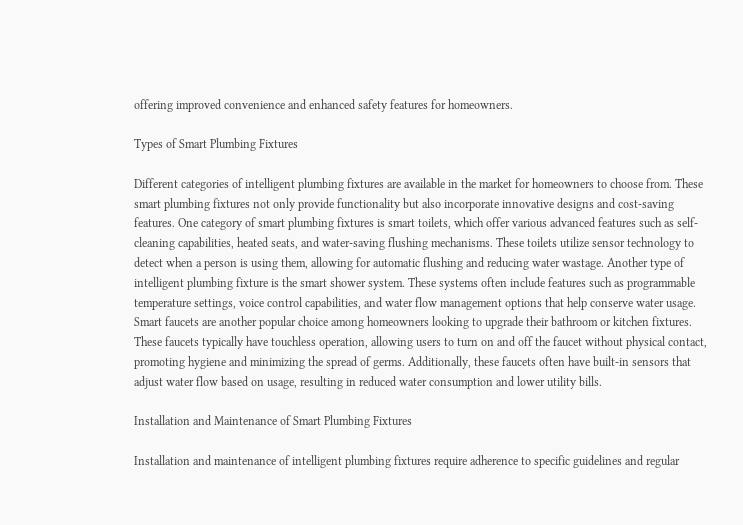offering improved convenience and enhanced safety features for homeowners.

Types of Smart Plumbing Fixtures

Different categories of intelligent plumbing fixtures are available in the market for homeowners to choose from. These smart plumbing fixtures not only provide functionality but also incorporate innovative designs and cost-saving features. One category of smart plumbing fixtures is smart toilets, which offer various advanced features such as self-cleaning capabilities, heated seats, and water-saving flushing mechanisms. These toilets utilize sensor technology to detect when a person is using them, allowing for automatic flushing and reducing water wastage. Another type of intelligent plumbing fixture is the smart shower system. These systems often include features such as programmable temperature settings, voice control capabilities, and water flow management options that help conserve water usage. Smart faucets are another popular choice among homeowners looking to upgrade their bathroom or kitchen fixtures. These faucets typically have touchless operation, allowing users to turn on and off the faucet without physical contact, promoting hygiene and minimizing the spread of germs. Additionally, these faucets often have built-in sensors that adjust water flow based on usage, resulting in reduced water consumption and lower utility bills.

Installation and Maintenance of Smart Plumbing Fixtures

Installation and maintenance of intelligent plumbing fixtures require adherence to specific guidelines and regular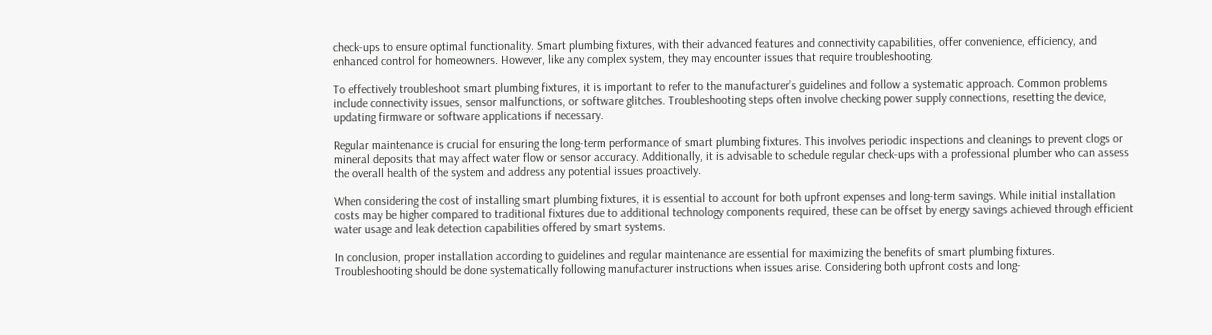check-ups to ensure optimal functionality. Smart plumbing fixtures, with their advanced features and connectivity capabilities, offer convenience, efficiency, and enhanced control for homeowners. However, like any complex system, they may encounter issues that require troubleshooting.

To effectively troubleshoot smart plumbing fixtures, it is important to refer to the manufacturer’s guidelines and follow a systematic approach. Common problems include connectivity issues, sensor malfunctions, or software glitches. Troubleshooting steps often involve checking power supply connections, resetting the device, updating firmware or software applications if necessary.

Regular maintenance is crucial for ensuring the long-term performance of smart plumbing fixtures. This involves periodic inspections and cleanings to prevent clogs or mineral deposits that may affect water flow or sensor accuracy. Additionally, it is advisable to schedule regular check-ups with a professional plumber who can assess the overall health of the system and address any potential issues proactively.

When considering the cost of installing smart plumbing fixtures, it is essential to account for both upfront expenses and long-term savings. While initial installation costs may be higher compared to traditional fixtures due to additional technology components required, these can be offset by energy savings achieved through efficient water usage and leak detection capabilities offered by smart systems.

In conclusion, proper installation according to guidelines and regular maintenance are essential for maximizing the benefits of smart plumbing fixtures. Troubleshooting should be done systematically following manufacturer instructions when issues arise. Considering both upfront costs and long-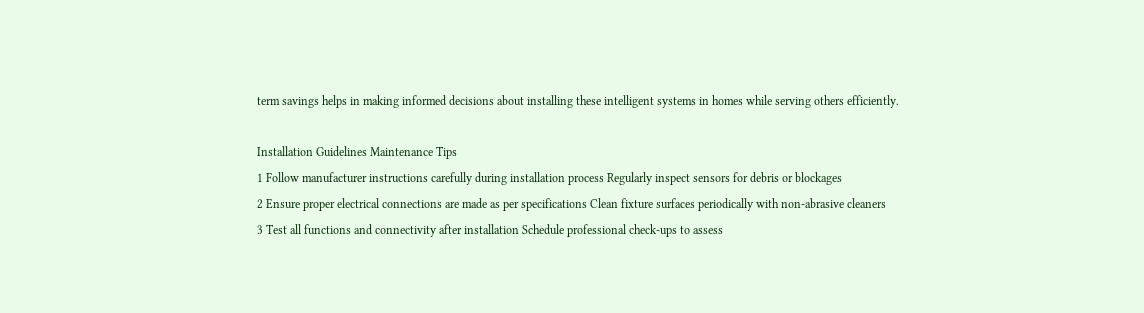term savings helps in making informed decisions about installing these intelligent systems in homes while serving others efficiently.

Installation Guidelines Maintenance Tips
1 Follow manufacturer instructions carefully during installation process Regularly inspect sensors for debris or blockages
2 Ensure proper electrical connections are made as per specifications Clean fixture surfaces periodically with non-abrasive cleaners
3 Test all functions and connectivity after installation Schedule professional check-ups to assess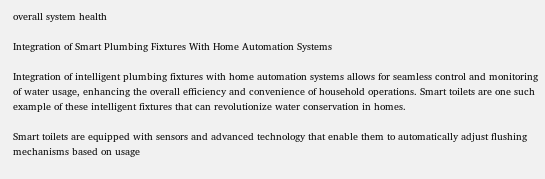overall system health

Integration of Smart Plumbing Fixtures With Home Automation Systems

Integration of intelligent plumbing fixtures with home automation systems allows for seamless control and monitoring of water usage, enhancing the overall efficiency and convenience of household operations. Smart toilets are one such example of these intelligent fixtures that can revolutionize water conservation in homes.

Smart toilets are equipped with sensors and advanced technology that enable them to automatically adjust flushing mechanisms based on usage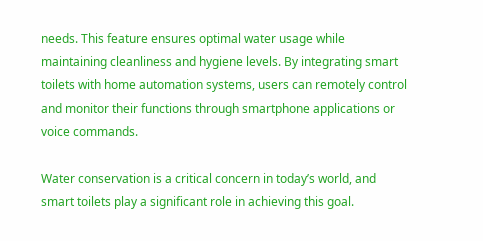needs. This feature ensures optimal water usage while maintaining cleanliness and hygiene levels. By integrating smart toilets with home automation systems, users can remotely control and monitor their functions through smartphone applications or voice commands.

Water conservation is a critical concern in today’s world, and smart toilets play a significant role in achieving this goal.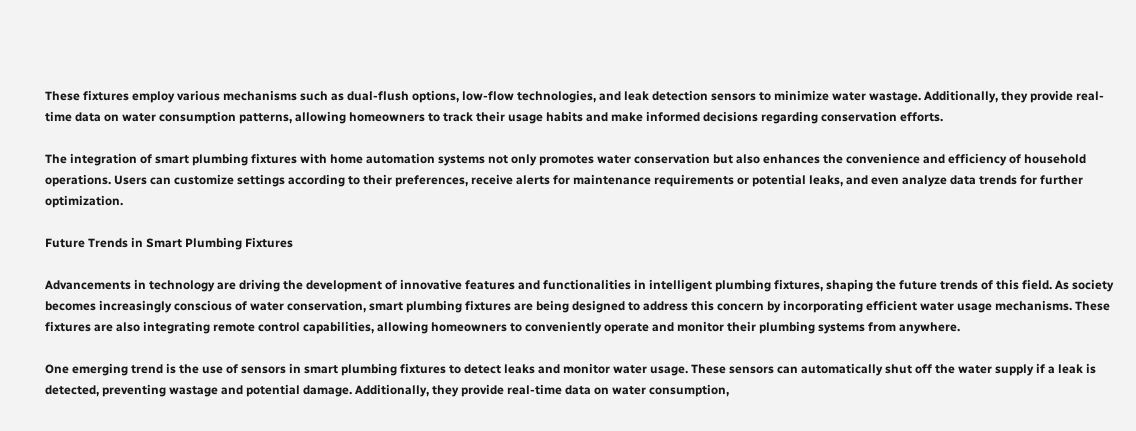These fixtures employ various mechanisms such as dual-flush options, low-flow technologies, and leak detection sensors to minimize water wastage. Additionally, they provide real-time data on water consumption patterns, allowing homeowners to track their usage habits and make informed decisions regarding conservation efforts.

The integration of smart plumbing fixtures with home automation systems not only promotes water conservation but also enhances the convenience and efficiency of household operations. Users can customize settings according to their preferences, receive alerts for maintenance requirements or potential leaks, and even analyze data trends for further optimization.

Future Trends in Smart Plumbing Fixtures

Advancements in technology are driving the development of innovative features and functionalities in intelligent plumbing fixtures, shaping the future trends of this field. As society becomes increasingly conscious of water conservation, smart plumbing fixtures are being designed to address this concern by incorporating efficient water usage mechanisms. These fixtures are also integrating remote control capabilities, allowing homeowners to conveniently operate and monitor their plumbing systems from anywhere.

One emerging trend is the use of sensors in smart plumbing fixtures to detect leaks and monitor water usage. These sensors can automatically shut off the water supply if a leak is detected, preventing wastage and potential damage. Additionally, they provide real-time data on water consumption,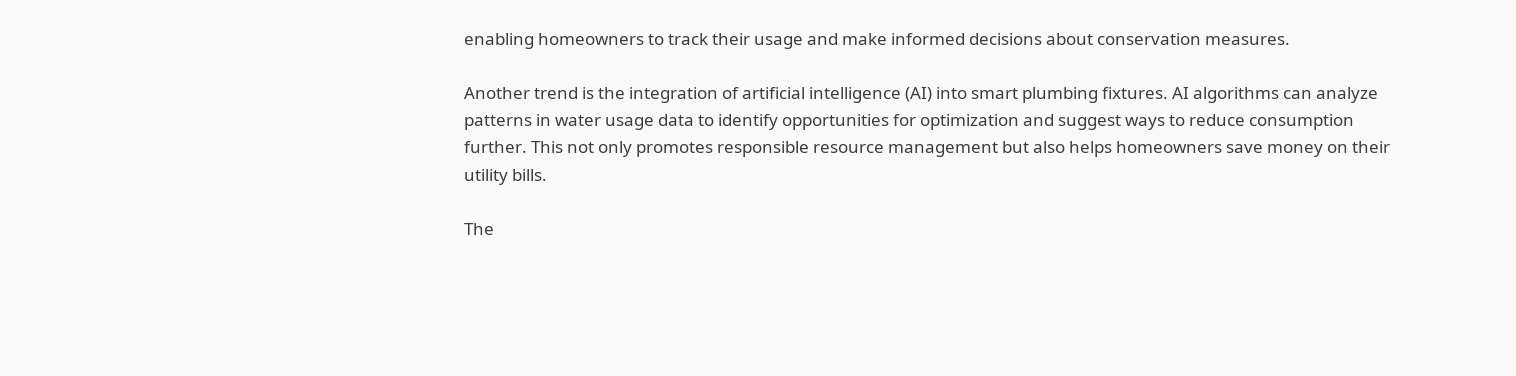enabling homeowners to track their usage and make informed decisions about conservation measures.

Another trend is the integration of artificial intelligence (AI) into smart plumbing fixtures. AI algorithms can analyze patterns in water usage data to identify opportunities for optimization and suggest ways to reduce consumption further. This not only promotes responsible resource management but also helps homeowners save money on their utility bills.

The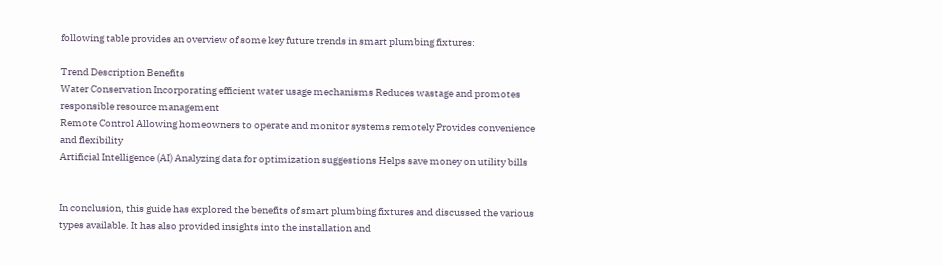following table provides an overview of some key future trends in smart plumbing fixtures:

Trend Description Benefits
Water Conservation Incorporating efficient water usage mechanisms Reduces wastage and promotes responsible resource management
Remote Control Allowing homeowners to operate and monitor systems remotely Provides convenience and flexibility
Artificial Intelligence (AI) Analyzing data for optimization suggestions Helps save money on utility bills


In conclusion, this guide has explored the benefits of smart plumbing fixtures and discussed the various types available. It has also provided insights into the installation and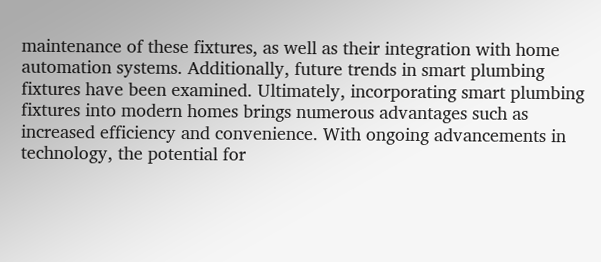maintenance of these fixtures, as well as their integration with home automation systems. Additionally, future trends in smart plumbing fixtures have been examined. Ultimately, incorporating smart plumbing fixtures into modern homes brings numerous advantages such as increased efficiency and convenience. With ongoing advancements in technology, the potential for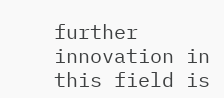further innovation in this field is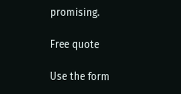promising.

Free quote

Use the form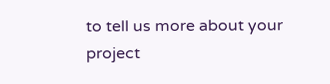to tell us more about your project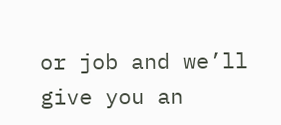or job and we’ll give you an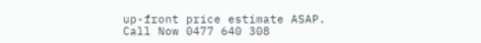up-front price estimate ASAP.
Call Now 0477 640 308